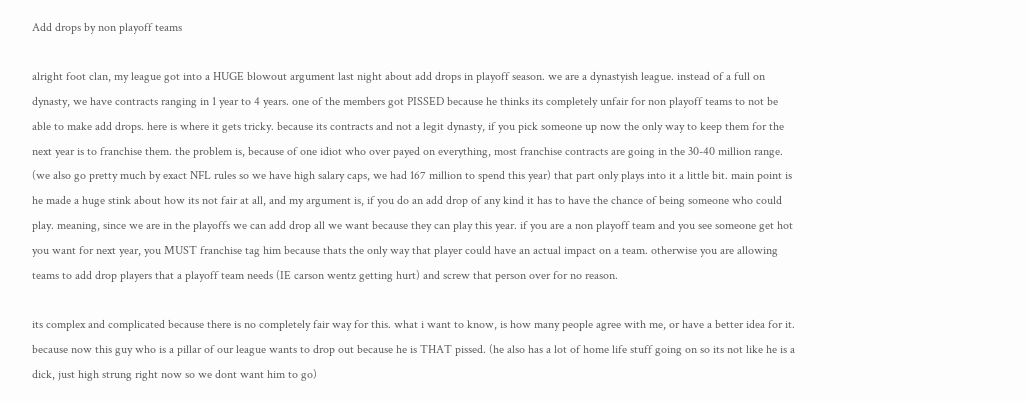Add drops by non playoff teams

alright foot clan, my league got into a HUGE blowout argument last night about add drops in playoff season. we are a dynastyish league. instead of a full on dynasty, we have contracts ranging in 1 year to 4 years. one of the members got PISSED because he thinks its completely unfair for non playoff teams to not be able to make add drops. here is where it gets tricky. because its contracts and not a legit dynasty, if you pick someone up now the only way to keep them for the next year is to franchise them. the problem is, because of one idiot who over payed on everything, most franchise contracts are going in the 30-40 million range. (we also go pretty much by exact NFL rules so we have high salary caps, we had 167 million to spend this year) that part only plays into it a little bit. main point is he made a huge stink about how its not fair at all, and my argument is, if you do an add drop of any kind it has to have the chance of being someone who could play. meaning, since we are in the playoffs we can add drop all we want because they can play this year. if you are a non playoff team and you see someone get hot you want for next year, you MUST franchise tag him because thats the only way that player could have an actual impact on a team. otherwise you are allowing teams to add drop players that a playoff team needs (IE carson wentz getting hurt) and screw that person over for no reason.

its complex and complicated because there is no completely fair way for this. what i want to know, is how many people agree with me, or have a better idea for it. because now this guy who is a pillar of our league wants to drop out because he is THAT pissed. (he also has a lot of home life stuff going on so its not like he is a dick, just high strung right now so we dont want him to go)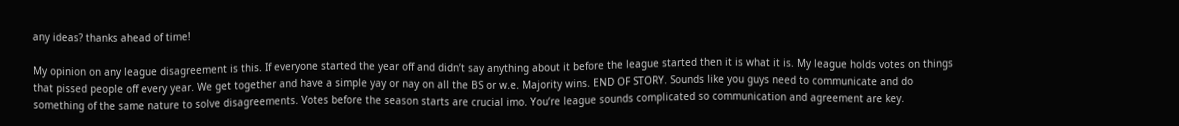any ideas? thanks ahead of time!

My opinion on any league disagreement is this. If everyone started the year off and didn’t say anything about it before the league started then it is what it is. My league holds votes on things that pissed people off every year. We get together and have a simple yay or nay on all the BS or w.e. Majority wins. END OF STORY. Sounds like you guys need to communicate and do something of the same nature to solve disagreements. Votes before the season starts are crucial imo. You’re league sounds complicated so communication and agreement are key.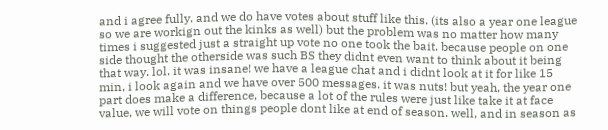and i agree fully. and we do have votes about stuff like this. (its also a year one league so we are workign out the kinks as well) but the problem was no matter how many times i suggested just a straight up vote no one took the bait. because people on one side thought the otherside was such BS they didnt even want to think about it being that way. lol. it was insane! we have a league chat and i didnt look at it for like 15 min, i look again and we have over 500 messages. it was nuts! but yeah, the year one part does make a difference, because a lot of the rules were just like take it at face value, we will vote on things people dont like at end of season. well, and in season as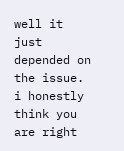well it just depended on the issue. i honestly think you are right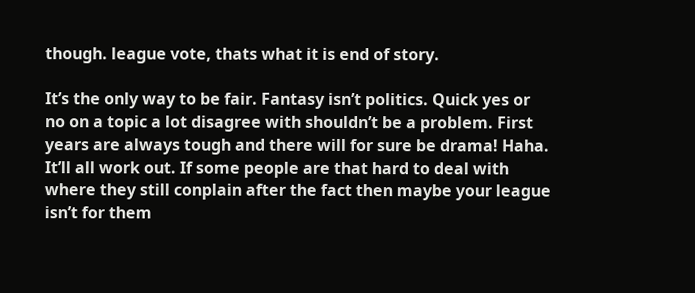though. league vote, thats what it is end of story.

It’s the only way to be fair. Fantasy isn’t politics. Quick yes or no on a topic a lot disagree with shouldn’t be a problem. First years are always tough and there will for sure be drama! Haha. It’ll all work out. If some people are that hard to deal with where they still conplain after the fact then maybe your league isn’t for them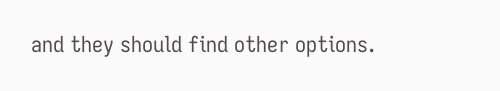and they should find other options.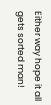Either way hope it all gets sorted man!